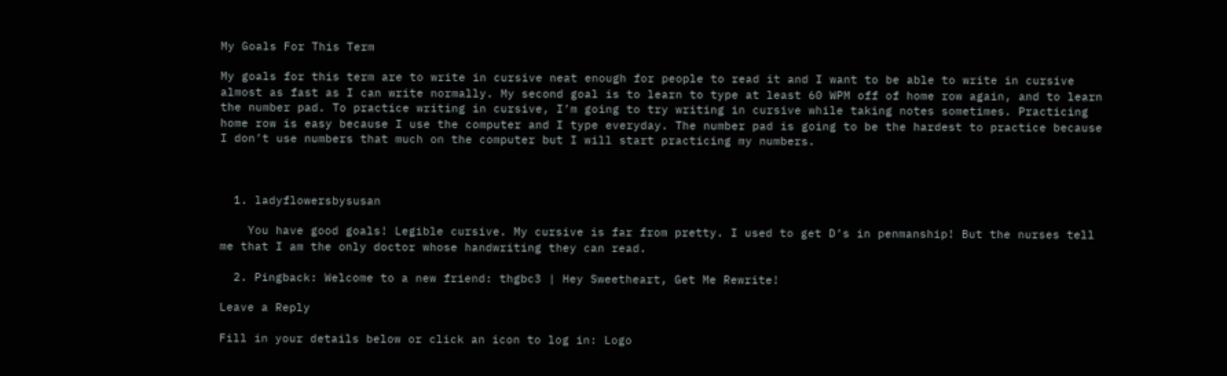My Goals For This Term

My goals for this term are to write in cursive neat enough for people to read it and I want to be able to write in cursive almost as fast as I can write normally. My second goal is to learn to type at least 60 WPM off of home row again, and to learn the number pad. To practice writing in cursive, I’m going to try writing in cursive while taking notes sometimes. Practicing home row is easy because I use the computer and I type everyday. The number pad is going to be the hardest to practice because I don’t use numbers that much on the computer but I will start practicing my numbers.



  1. ladyflowersbysusan

    You have good goals! Legible cursive. My cursive is far from pretty. I used to get D’s in penmanship! But the nurses tell me that I am the only doctor whose handwriting they can read.

  2. Pingback: Welcome to a new friend: thgbc3 | Hey Sweetheart, Get Me Rewrite!

Leave a Reply

Fill in your details below or click an icon to log in: Logo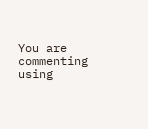You are commenting using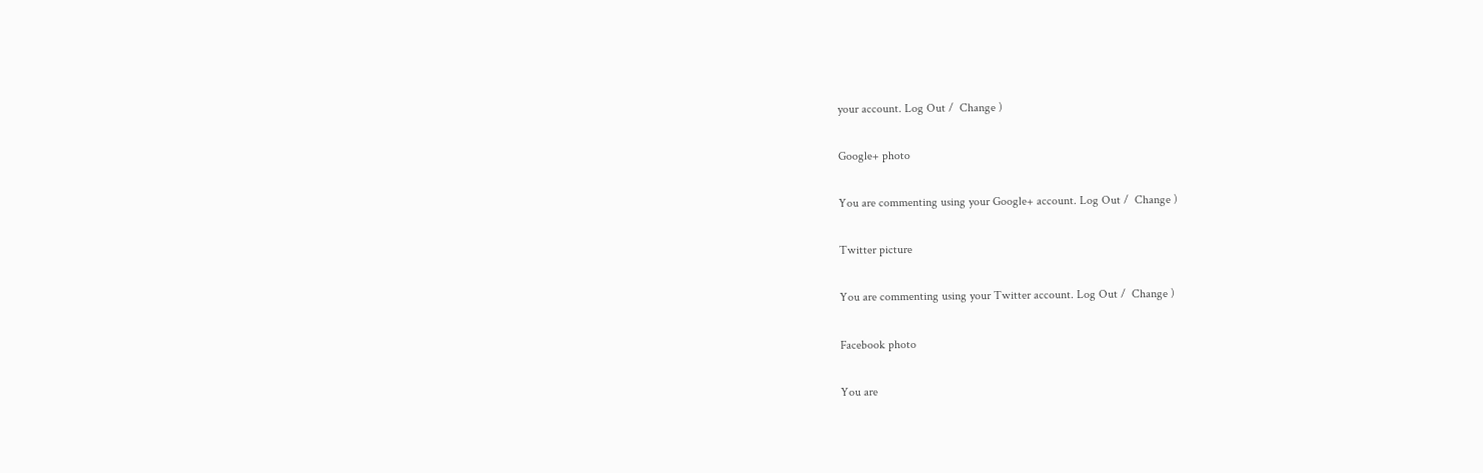your account. Log Out /  Change )

Google+ photo

You are commenting using your Google+ account. Log Out /  Change )

Twitter picture

You are commenting using your Twitter account. Log Out /  Change )

Facebook photo

You are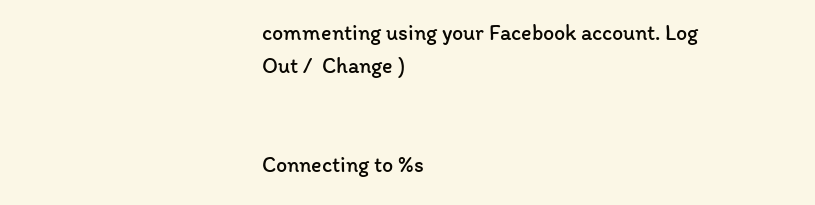commenting using your Facebook account. Log Out /  Change )


Connecting to %s